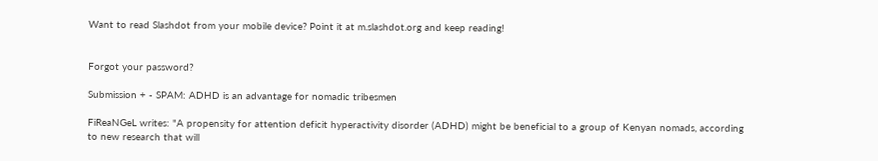Want to read Slashdot from your mobile device? Point it at m.slashdot.org and keep reading!


Forgot your password?

Submission + - SPAM: ADHD is an advantage for nomadic tribesmen

FiReaNGeL writes: "A propensity for attention deficit hyperactivity disorder (ADHD) might be beneficial to a group of Kenyan nomads, according to new research that will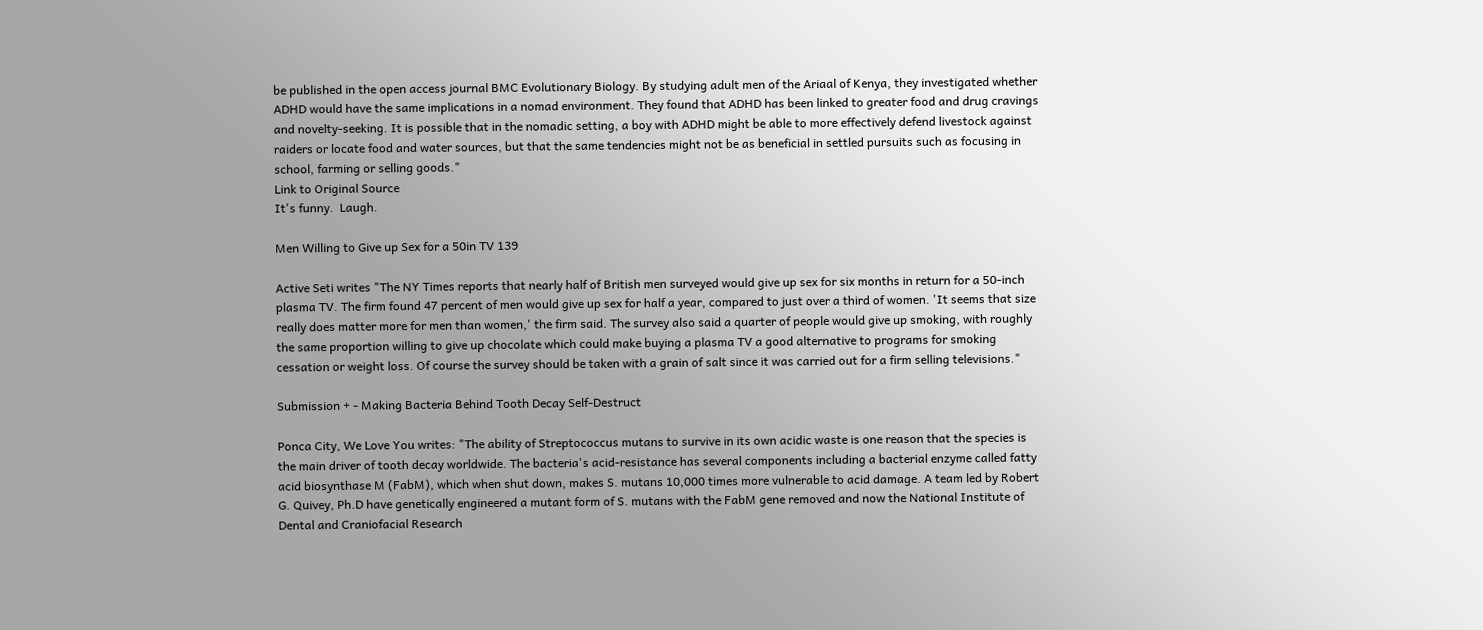be published in the open access journal BMC Evolutionary Biology. By studying adult men of the Ariaal of Kenya, they investigated whether ADHD would have the same implications in a nomad environment. They found that ADHD has been linked to greater food and drug cravings and novelty-seeking. It is possible that in the nomadic setting, a boy with ADHD might be able to more effectively defend livestock against raiders or locate food and water sources, but that the same tendencies might not be as beneficial in settled pursuits such as focusing in school, farming or selling goods."
Link to Original Source
It's funny.  Laugh.

Men Willing to Give up Sex for a 50in TV 139

Active Seti writes "The NY Times reports that nearly half of British men surveyed would give up sex for six months in return for a 50-inch plasma TV. The firm found 47 percent of men would give up sex for half a year, compared to just over a third of women. 'It seems that size really does matter more for men than women,' the firm said. The survey also said a quarter of people would give up smoking, with roughly the same proportion willing to give up chocolate which could make buying a plasma TV a good alternative to programs for smoking cessation or weight loss. Of course the survey should be taken with a grain of salt since it was carried out for a firm selling televisions."

Submission + - Making Bacteria Behind Tooth Decay Self-Destruct

Ponca City, We Love You writes: "The ability of Streptococcus mutans to survive in its own acidic waste is one reason that the species is the main driver of tooth decay worldwide. The bacteria's acid-resistance has several components including a bacterial enzyme called fatty acid biosynthase M (FabM), which when shut down, makes S. mutans 10,000 times more vulnerable to acid damage. A team led by Robert G. Quivey, Ph.D have genetically engineered a mutant form of S. mutans with the FabM gene removed and now the National Institute of Dental and Craniofacial Research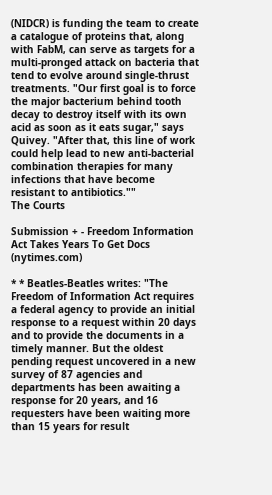(NIDCR) is funding the team to create a catalogue of proteins that, along with FabM, can serve as targets for a multi-pronged attack on bacteria that tend to evolve around single-thrust treatments. "Our first goal is to force the major bacterium behind tooth decay to destroy itself with its own acid as soon as it eats sugar," says Quivey. "After that, this line of work could help lead to new anti-bacterial combination therapies for many infections that have become resistant to antibiotics.""
The Courts

Submission + - Freedom Information Act Takes Years To Get Docs (nytimes.com)

* * Beatles-Beatles writes: "The Freedom of Information Act requires a federal agency to provide an initial response to a request within 20 days and to provide the documents in a timely manner. But the oldest pending request uncovered in a new survey of 87 agencies and departments has been awaiting a response for 20 years, and 16 requesters have been waiting more than 15 years for result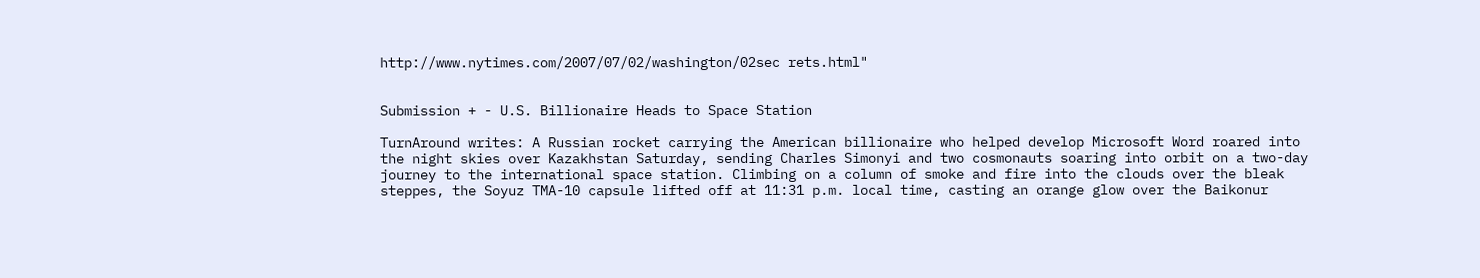http://www.nytimes.com/2007/07/02/washington/02sec rets.html"


Submission + - U.S. Billionaire Heads to Space Station

TurnAround writes: A Russian rocket carrying the American billionaire who helped develop Microsoft Word roared into the night skies over Kazakhstan Saturday, sending Charles Simonyi and two cosmonauts soaring into orbit on a two-day journey to the international space station. Climbing on a column of smoke and fire into the clouds over the bleak steppes, the Soyuz TMA-10 capsule lifted off at 11:31 p.m. local time, casting an orange glow over the Baikonur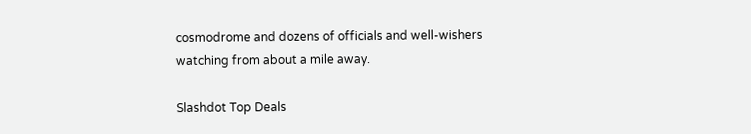cosmodrome and dozens of officials and well-wishers watching from about a mile away.

Slashdot Top Deals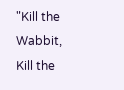"Kill the Wabbit, Kill the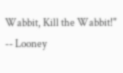Wabbit, Kill the Wabbit!" -- Looney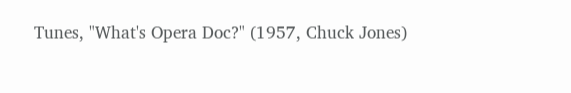Tunes, "What's Opera Doc?" (1957, Chuck Jones)